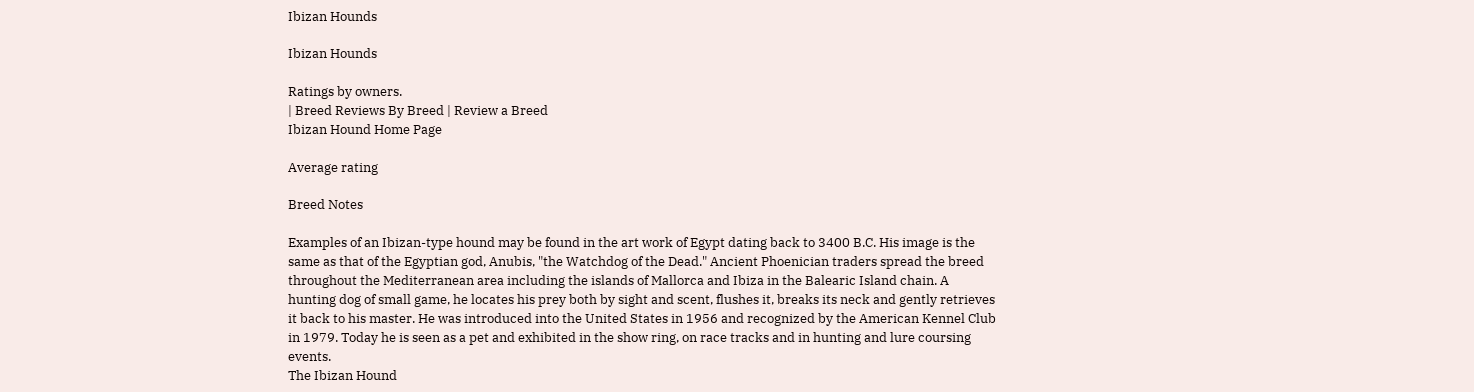Ibizan Hounds

Ibizan Hounds

Ratings by owners.
| Breed Reviews By Breed | Review a Breed
Ibizan Hound Home Page

Average rating

Breed Notes

Examples of an Ibizan-type hound may be found in the art work of Egypt dating back to 3400 B.C. His image is the same as that of the Egyptian god, Anubis, "the Watchdog of the Dead." Ancient Phoenician traders spread the breed throughout the Mediterranean area including the islands of Mallorca and Ibiza in the Balearic Island chain. A hunting dog of small game, he locates his prey both by sight and scent, flushes it, breaks its neck and gently retrieves it back to his master. He was introduced into the United States in 1956 and recognized by the American Kennel Club in 1979. Today he is seen as a pet and exhibited in the show ring, on race tracks and in hunting and lure coursing events.
The Ibizan Hound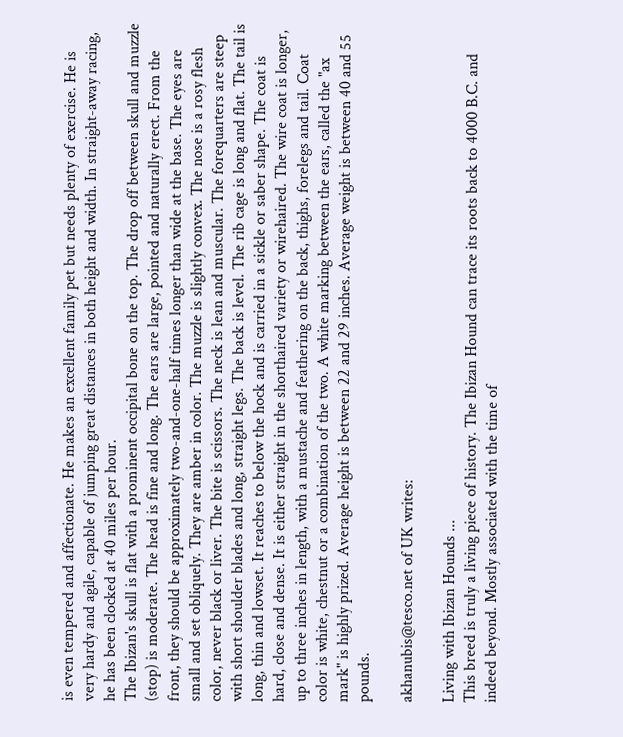is even tempered and affectionate. He makes an excellent family pet but needs plenty of exercise. He is very hardy and agile, capable of jumping great distances in both height and width. In straight-away racing, he has been clocked at 40 miles per hour.
The Ibizan's skull is flat with a prominent occipital bone on the top. The drop off between skull and muzzle (stop) is moderate. The head is fine and long. The ears are large, pointed and naturally erect. From the front, they should be approximately two-and-one-half times longer than wide at the base. The eyes are small and set obliquely. They are amber in color. The muzzle is slightly convex. The nose is a rosy flesh color, never black or liver. The bite is scissors. The neck is lean and muscular. The forequarters are steep with short shoulder blades and long, straight legs. The back is level. The rib cage is long and flat. The tail is long, thin and lowset. It reaches to below the hock and is carried in a sickle or saber shape. The coat is hard, close and dense. It is either straight in the shorthaired variety or wirehaired. The wire coat is longer, up to three inches in length, with a mustache and feathering on the back, thighs, forelegs and tail. Coat color is white, chestnut or a combination of the two. A white marking between the ears, called the "ax mark" is highly prized. Average height is between 22 and 29 inches. Average weight is between 40 and 55 pounds.

akhanubis@tesco.net of UK writes:

Living with Ibizan Hounds ...
This breed is truly a living piece of history. The Ibizan Hound can trace its roots back to 4000 B.C. and indeed beyond. Mostly associated with the time of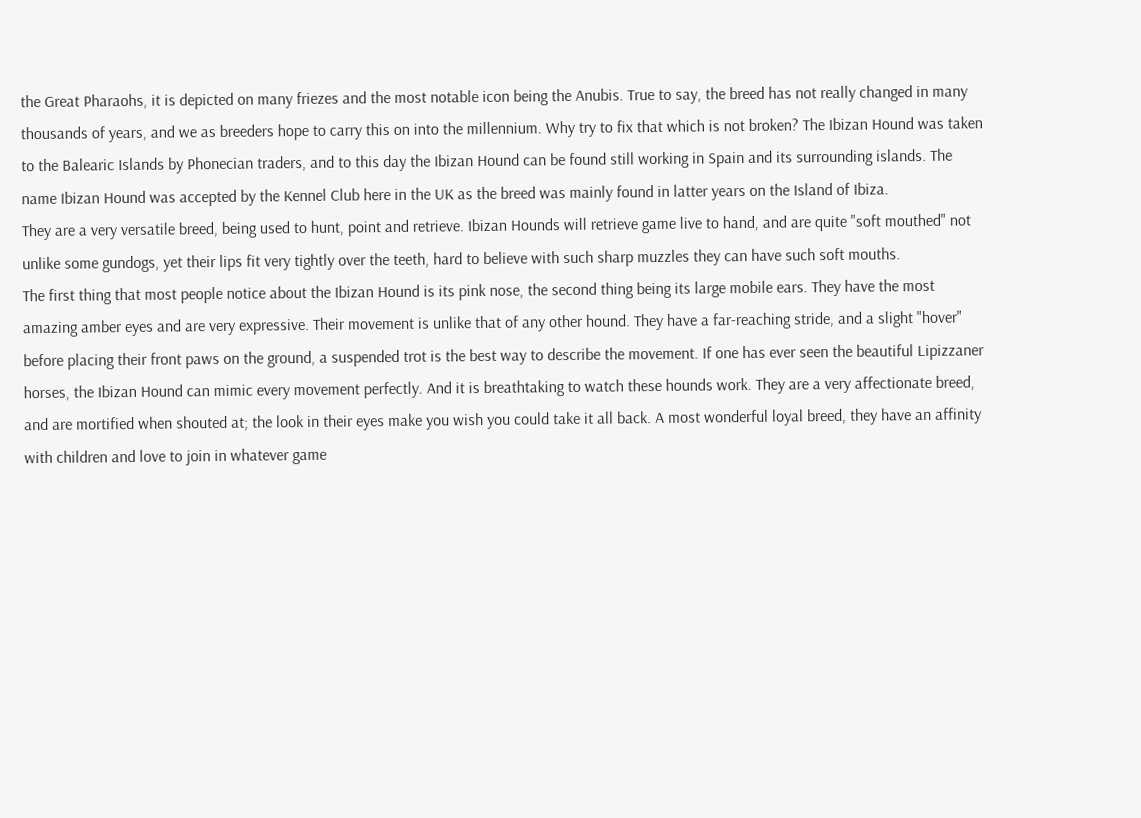the Great Pharaohs, it is depicted on many friezes and the most notable icon being the Anubis. True to say, the breed has not really changed in many thousands of years, and we as breeders hope to carry this on into the millennium. Why try to fix that which is not broken? The Ibizan Hound was taken to the Balearic Islands by Phonecian traders, and to this day the Ibizan Hound can be found still working in Spain and its surrounding islands. The name Ibizan Hound was accepted by the Kennel Club here in the UK as the breed was mainly found in latter years on the Island of Ibiza.
They are a very versatile breed, being used to hunt, point and retrieve. Ibizan Hounds will retrieve game live to hand, and are quite "soft mouthed" not unlike some gundogs, yet their lips fit very tightly over the teeth, hard to believe with such sharp muzzles they can have such soft mouths.
The first thing that most people notice about the Ibizan Hound is its pink nose, the second thing being its large mobile ears. They have the most amazing amber eyes and are very expressive. Their movement is unlike that of any other hound. They have a far-reaching stride, and a slight "hover" before placing their front paws on the ground, a suspended trot is the best way to describe the movement. If one has ever seen the beautiful Lipizzaner horses, the Ibizan Hound can mimic every movement perfectly. And it is breathtaking to watch these hounds work. They are a very affectionate breed, and are mortified when shouted at; the look in their eyes make you wish you could take it all back. A most wonderful loyal breed, they have an affinity with children and love to join in whatever game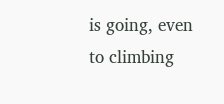is going, even to climbing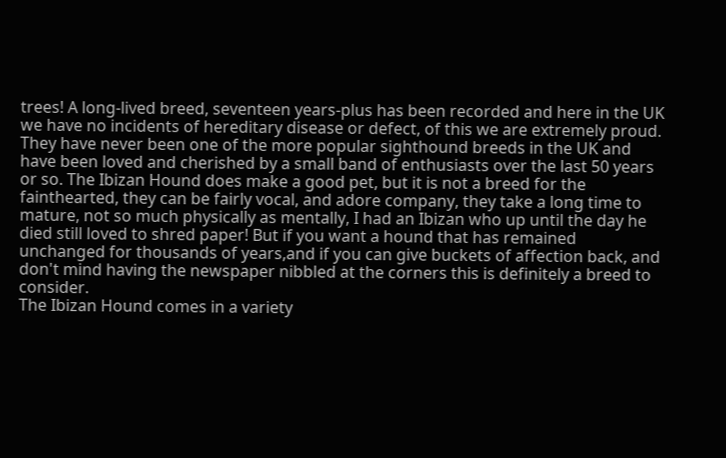trees! A long-lived breed, seventeen years-plus has been recorded and here in the UK we have no incidents of hereditary disease or defect, of this we are extremely proud. They have never been one of the more popular sighthound breeds in the UK and have been loved and cherished by a small band of enthusiasts over the last 50 years or so. The Ibizan Hound does make a good pet, but it is not a breed for the fainthearted, they can be fairly vocal, and adore company, they take a long time to mature, not so much physically as mentally, I had an Ibizan who up until the day he died still loved to shred paper! But if you want a hound that has remained unchanged for thousands of years,and if you can give buckets of affection back, and don't mind having the newspaper nibbled at the corners this is definitely a breed to consider.
The Ibizan Hound comes in a variety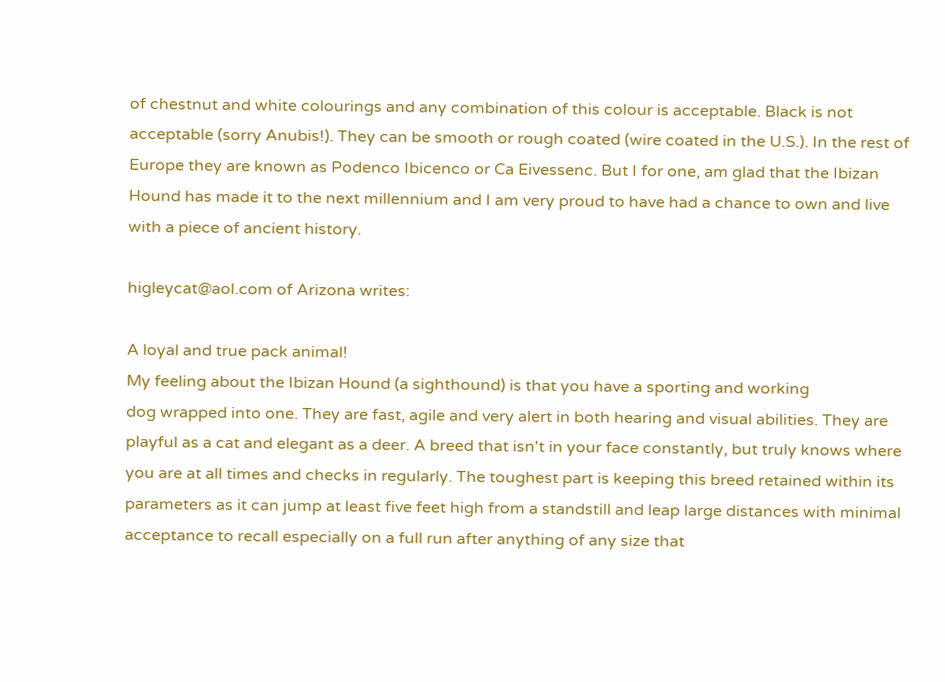of chestnut and white colourings and any combination of this colour is acceptable. Black is not acceptable (sorry Anubis!). They can be smooth or rough coated (wire coated in the U.S.). In the rest of Europe they are known as Podenco Ibicenco or Ca Eivessenc. But I for one, am glad that the Ibizan Hound has made it to the next millennium and I am very proud to have had a chance to own and live with a piece of ancient history.

higleycat@aol.com of Arizona writes:

A loyal and true pack animal!
My feeling about the Ibizan Hound (a sighthound) is that you have a sporting and working
dog wrapped into one. They are fast, agile and very alert in both hearing and visual abilities. They are playful as a cat and elegant as a deer. A breed that isn't in your face constantly, but truly knows where you are at all times and checks in regularly. The toughest part is keeping this breed retained within its parameters as it can jump at least five feet high from a standstill and leap large distances with minimal acceptance to recall especially on a full run after anything of any size that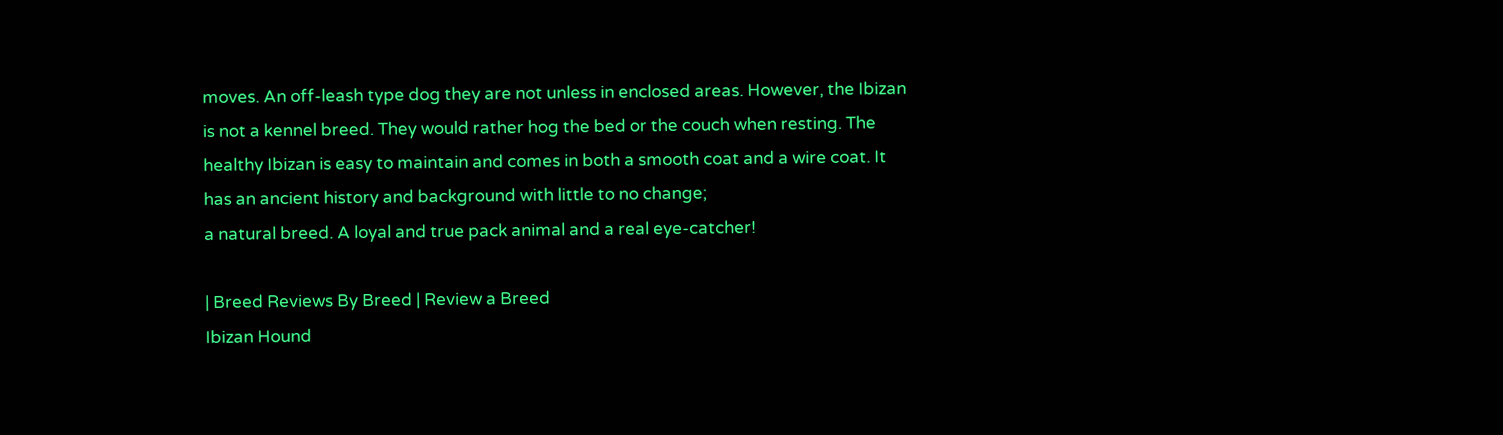moves. An off-leash type dog they are not unless in enclosed areas. However, the Ibizan is not a kennel breed. They would rather hog the bed or the couch when resting. The healthy Ibizan is easy to maintain and comes in both a smooth coat and a wire coat. It has an ancient history and background with little to no change;
a natural breed. A loyal and true pack animal and a real eye-catcher!

| Breed Reviews By Breed | Review a Breed
Ibizan Hound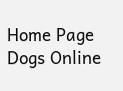Home Page
Dogs Online